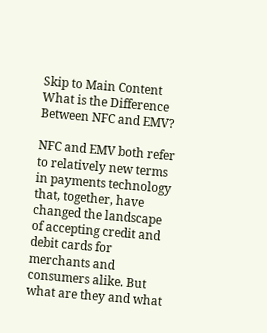Skip to Main Content
What is the Difference Between NFC and EMV?

NFC and EMV both refer to relatively new terms in payments technology that, together, have changed the landscape of accepting credit and debit cards for merchants and consumers alike. But what are they and what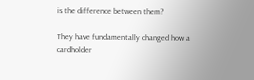is the difference between them?

They have fundamentally changed how a cardholder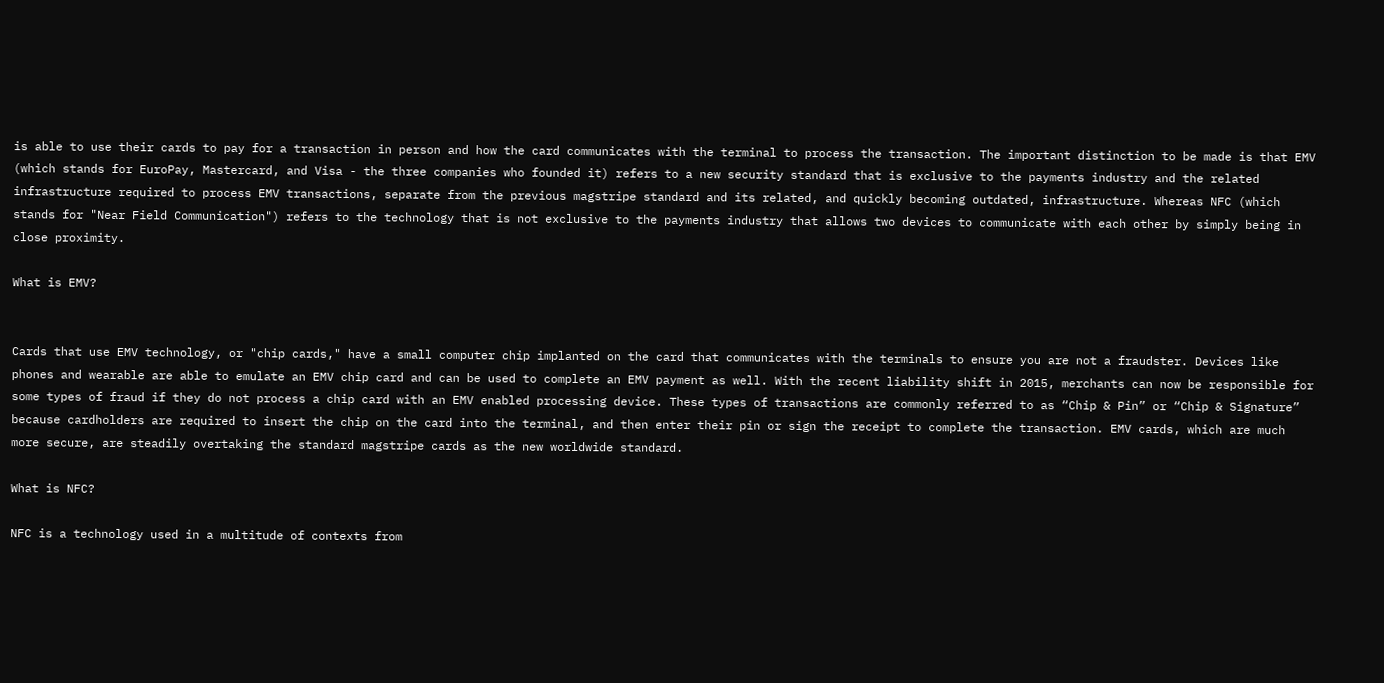is able to use their cards to pay for a transaction in person and how the card communicates with the terminal to process the transaction. The important distinction to be made is that EMV (which stands for EuroPay, Mastercard, and Visa - the three companies who founded it) refers to a new security standard that is exclusive to the payments industry and the related infrastructure required to process EMV transactions, separate from the previous magstripe standard and its related, and quickly becoming outdated, infrastructure. Whereas NFC (which stands for "Near Field Communication") refers to the technology that is not exclusive to the payments industry that allows two devices to communicate with each other by simply being in close proximity.

What is EMV?


Cards that use EMV technology, or "chip cards," have a small computer chip implanted on the card that communicates with the terminals to ensure you are not a fraudster. Devices like phones and wearable are able to emulate an EMV chip card and can be used to complete an EMV payment as well. With the recent liability shift in 2015, merchants can now be responsible for some types of fraud if they do not process a chip card with an EMV enabled processing device. These types of transactions are commonly referred to as “Chip & Pin” or “Chip & Signature” because cardholders are required to insert the chip on the card into the terminal, and then enter their pin or sign the receipt to complete the transaction. EMV cards, which are much more secure, are steadily overtaking the standard magstripe cards as the new worldwide standard.

What is NFC?

NFC is a technology used in a multitude of contexts from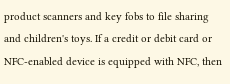product scanners and key fobs to file sharing and children's toys. If a credit or debit card or NFC-enabled device is equipped with NFC, then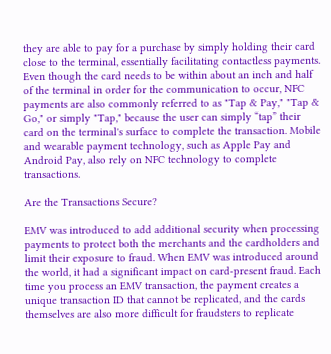they are able to pay for a purchase by simply holding their card close to the terminal, essentially facilitating contactless payments. Even though the card needs to be within about an inch and half of the terminal in order for the communication to occur, NFC payments are also commonly referred to as "Tap & Pay," "Tap & Go," or simply "Tap," because the user can simply “tap” their card on the terminal's surface to complete the transaction. Mobile and wearable payment technology, such as Apple Pay and Android Pay, also rely on NFC technology to complete transactions.

Are the Transactions Secure?

EMV was introduced to add additional security when processing payments to protect both the merchants and the cardholders and limit their exposure to fraud. When EMV was introduced around the world, it had a significant impact on card-present fraud. Each time you process an EMV transaction, the payment creates a unique transaction ID that cannot be replicated, and the cards themselves are also more difficult for fraudsters to replicate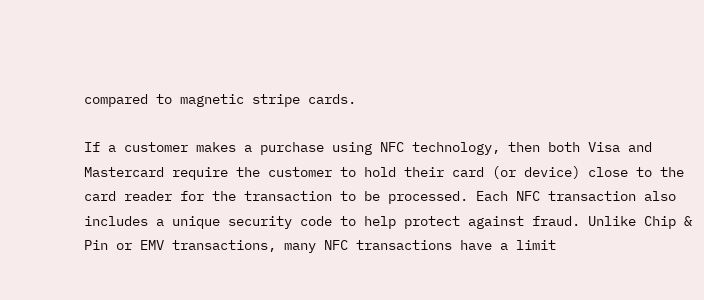compared to magnetic stripe cards.

If a customer makes a purchase using NFC technology, then both Visa and Mastercard require the customer to hold their card (or device) close to the card reader for the transaction to be processed. Each NFC transaction also includes a unique security code to help protect against fraud. Unlike Chip & Pin or EMV transactions, many NFC transactions have a limit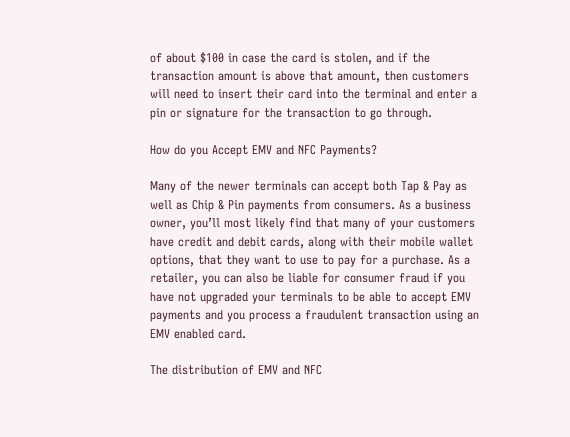of about $100 in case the card is stolen, and if the transaction amount is above that amount, then customers will need to insert their card into the terminal and enter a pin or signature for the transaction to go through.

How do you Accept EMV and NFC Payments?

Many of the newer terminals can accept both Tap & Pay as well as Chip & Pin payments from consumers. As a business owner, you’ll most likely find that many of your customers have credit and debit cards, along with their mobile wallet options, that they want to use to pay for a purchase. As a retailer, you can also be liable for consumer fraud if you have not upgraded your terminals to be able to accept EMV payments and you process a fraudulent transaction using an EMV enabled card.

The distribution of EMV and NFC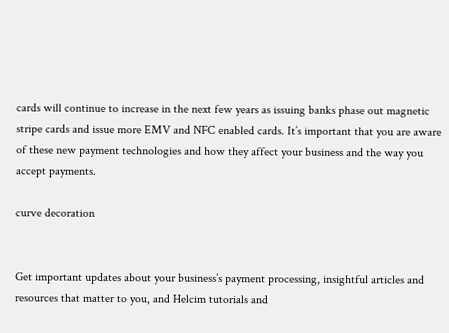cards will continue to increase in the next few years as issuing banks phase out magnetic stripe cards and issue more EMV and NFC enabled cards. It’s important that you are aware of these new payment technologies and how they affect your business and the way you accept payments.

curve decoration


Get important updates about your business’s payment processing, insightful articles and resources that matter to you, and Helcim tutorials and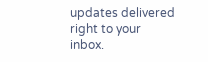updates delivered right to your inbox.